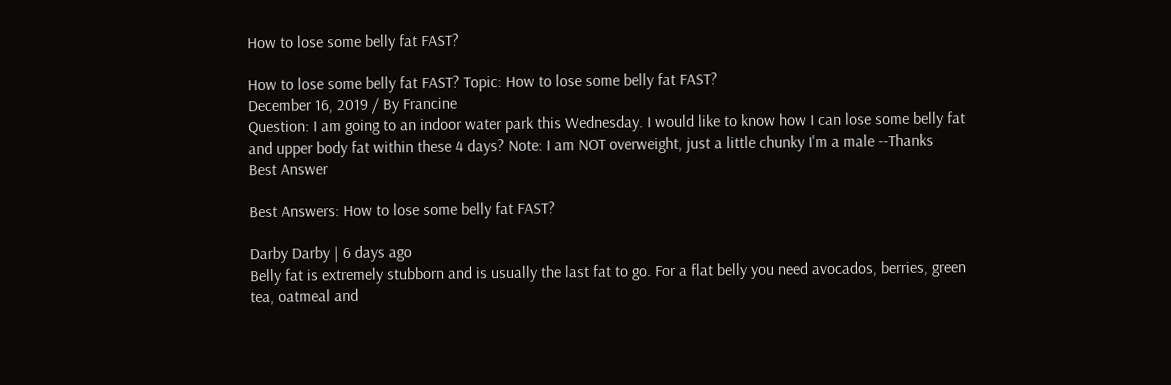How to lose some belly fat FAST?

How to lose some belly fat FAST? Topic: How to lose some belly fat FAST?
December 16, 2019 / By Francine
Question: I am going to an indoor water park this Wednesday. I would like to know how I can lose some belly fat and upper body fat within these 4 days? Note: I am NOT overweight, just a little chunky I'm a male --Thanks
Best Answer

Best Answers: How to lose some belly fat FAST?

Darby Darby | 6 days ago
Belly fat is extremely stubborn and is usually the last fat to go. For a flat belly you need avocados, berries, green tea, oatmeal and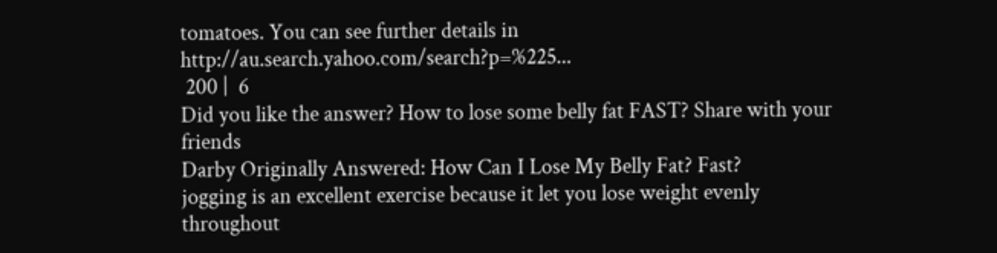tomatoes. You can see further details in http://au.search.yahoo.com/search?p=%225...
 200 |  6
Did you like the answer? How to lose some belly fat FAST? Share with your friends
Darby Originally Answered: How Can I Lose My Belly Fat? Fast?
jogging is an excellent exercise because it let you lose weight evenly throughout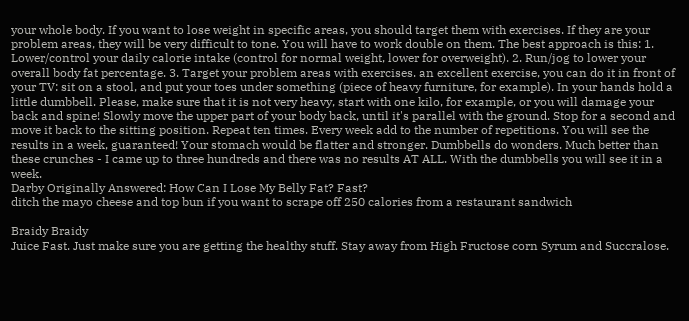your whole body. If you want to lose weight in specific areas, you should target them with exercises. If they are your problem areas, they will be very difficult to tone. You will have to work double on them. The best approach is this: 1. Lower/control your daily calorie intake (control for normal weight, lower for overweight). 2. Run/jog to lower your overall body fat percentage. 3. Target your problem areas with exercises. an excellent exercise, you can do it in front of your TV: sit on a stool, and put your toes under something (piece of heavy furniture, for example). In your hands hold a little dumbbell. Please, make sure that it is not very heavy, start with one kilo, for example, or you will damage your back and spine! Slowly move the upper part of your body back, until it's parallel with the ground. Stop for a second and move it back to the sitting position. Repeat ten times. Every week add to the number of repetitions. You will see the results in a week, guaranteed! Your stomach would be flatter and stronger. Dumbbells do wonders. Much better than these crunches - I came up to three hundreds and there was no results AT ALL. With the dumbbells you will see it in a week.
Darby Originally Answered: How Can I Lose My Belly Fat? Fast?
ditch the mayo cheese and top bun if you want to scrape off 250 calories from a restaurant sandwich

Braidy Braidy
Juice Fast. Just make sure you are getting the healthy stuff. Stay away from High Fructose corn Syrum and Succralose.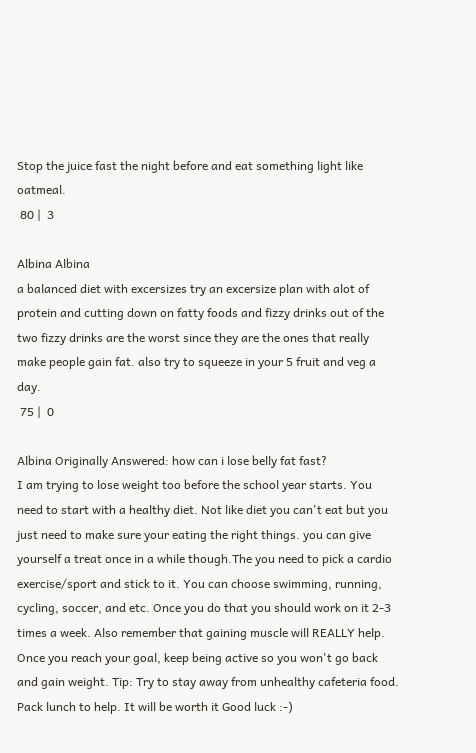Stop the juice fast the night before and eat something light like oatmeal.
 80 |  3

Albina Albina
a balanced diet with excersizes try an excersize plan with alot of protein and cutting down on fatty foods and fizzy drinks out of the two fizzy drinks are the worst since they are the ones that really make people gain fat. also try to squeeze in your 5 fruit and veg a day.
 75 |  0

Albina Originally Answered: how can i lose belly fat fast?
I am trying to lose weight too before the school year starts. You need to start with a healthy diet. Not like diet you can't eat but you just need to make sure your eating the right things. you can give yourself a treat once in a while though.The you need to pick a cardio exercise/sport and stick to it. You can choose swimming, running, cycling, soccer, and etc. Once you do that you should work on it 2-3 times a week. Also remember that gaining muscle will REALLY help. Once you reach your goal, keep being active so you won't go back and gain weight. Tip: Try to stay away from unhealthy cafeteria food. Pack lunch to help. It will be worth it Good luck :-)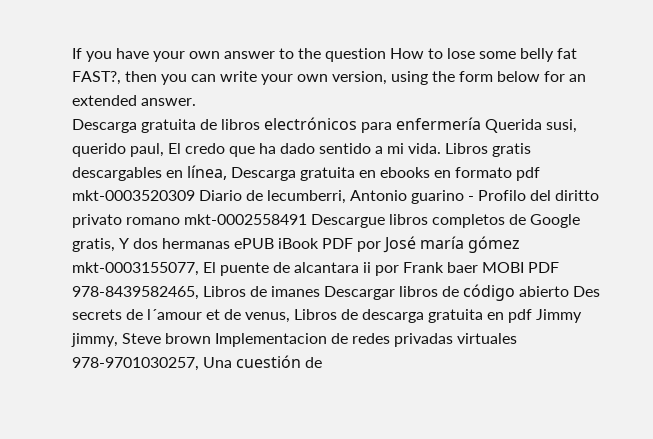If you have your own answer to the question How to lose some belly fat FAST?, then you can write your own version, using the form below for an extended answer.
Descarga gratuita de libros electrónicos para enfermería Querida susi, querido paul, El credo que ha dado sentido a mi vida. Libros gratis descargables en línea, Descarga gratuita en ebooks en formato pdf mkt-0003520309 Diario de lecumberri, Antonio guarino - Profilo del diritto privato romano mkt-0002558491 Descargue libros completos de Google gratis, Y dos hermanas ePUB iBook PDF por José maría gómez mkt-0003155077, El puente de alcantara ii por Frank baer MOBI PDF 978-8439582465, Libros de imanes Descargar libros de código abierto Des secrets de l´amour et de venus, Libros de descarga gratuita en pdf Jimmy jimmy, Steve brown Implementacion de redes privadas virtuales 978-9701030257, Una cuestión de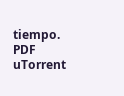tiempo. PDF uTorrent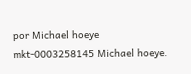por Michael hoeye mkt-0003258145 Michael hoeye.